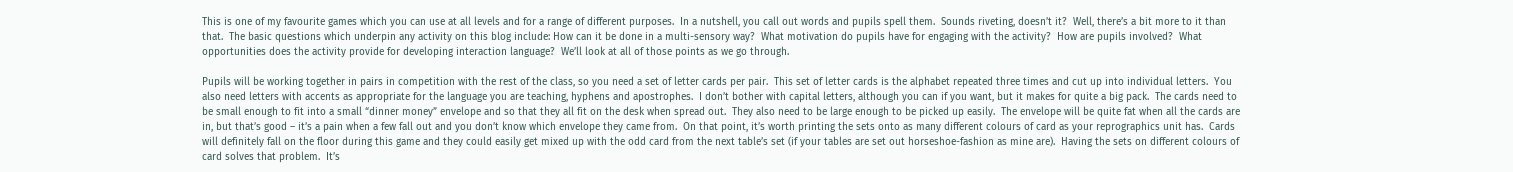This is one of my favourite games which you can use at all levels and for a range of different purposes.  In a nutshell, you call out words and pupils spell them.  Sounds riveting, doesn’t it?  Well, there’s a bit more to it than that.  The basic questions which underpin any activity on this blog include: How can it be done in a multi-sensory way?  What motivation do pupils have for engaging with the activity?  How are pupils involved?  What opportunities does the activity provide for developing interaction language?  We’ll look at all of those points as we go through.

Pupils will be working together in pairs in competition with the rest of the class, so you need a set of letter cards per pair.  This set of letter cards is the alphabet repeated three times and cut up into individual letters.  You also need letters with accents as appropriate for the language you are teaching, hyphens and apostrophes.  I don’t bother with capital letters, although you can if you want, but it makes for quite a big pack.  The cards need to be small enough to fit into a small “dinner money” envelope and so that they all fit on the desk when spread out.  They also need to be large enough to be picked up easily.  The envelope will be quite fat when all the cards are in, but that’s good – it’s a pain when a few fall out and you don’t know which envelope they came from.  On that point, it’s worth printing the sets onto as many different colours of card as your reprographics unit has.  Cards will definitely fall on the floor during this game and they could easily get mixed up with the odd card from the next table’s set (if your tables are set out horseshoe-fashion as mine are).  Having the sets on different colours of card solves that problem.  It’s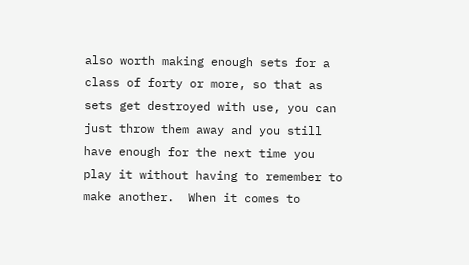also worth making enough sets for a class of forty or more, so that as sets get destroyed with use, you can just throw them away and you still have enough for the next time you play it without having to remember to make another.  When it comes to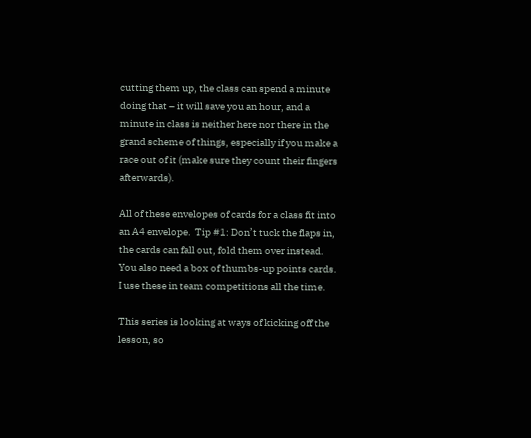cutting them up, the class can spend a minute doing that – it will save you an hour, and a minute in class is neither here nor there in the grand scheme of things, especially if you make a race out of it (make sure they count their fingers afterwards).

All of these envelopes of cards for a class fit into an A4 envelope.  Tip #1: Don’t tuck the flaps in, the cards can fall out, fold them over instead.  You also need a box of thumbs-up points cards.  I use these in team competitions all the time.

This series is looking at ways of kicking off the lesson, so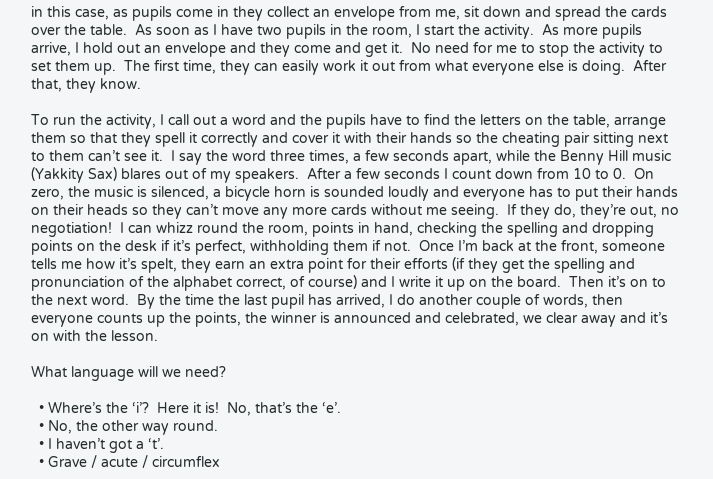in this case, as pupils come in they collect an envelope from me, sit down and spread the cards over the table.  As soon as I have two pupils in the room, I start the activity.  As more pupils arrive, I hold out an envelope and they come and get it.  No need for me to stop the activity to set them up.  The first time, they can easily work it out from what everyone else is doing.  After that, they know.

To run the activity, I call out a word and the pupils have to find the letters on the table, arrange them so that they spell it correctly and cover it with their hands so the cheating pair sitting next to them can’t see it.  I say the word three times, a few seconds apart, while the Benny Hill music (Yakkity Sax) blares out of my speakers.  After a few seconds I count down from 10 to 0.  On zero, the music is silenced, a bicycle horn is sounded loudly and everyone has to put their hands on their heads so they can’t move any more cards without me seeing.  If they do, they’re out, no negotiation!  I can whizz round the room, points in hand, checking the spelling and dropping points on the desk if it’s perfect, withholding them if not.  Once I’m back at the front, someone tells me how it’s spelt, they earn an extra point for their efforts (if they get the spelling and pronunciation of the alphabet correct, of course) and I write it up on the board.  Then it’s on to the next word.  By the time the last pupil has arrived, I do another couple of words, then everyone counts up the points, the winner is announced and celebrated, we clear away and it’s on with the lesson.

What language will we need?

  • Where’s the ‘i’?  Here it is!  No, that’s the ‘e’.
  • No, the other way round.
  • I haven’t got a ‘t’.
  • Grave / acute / circumflex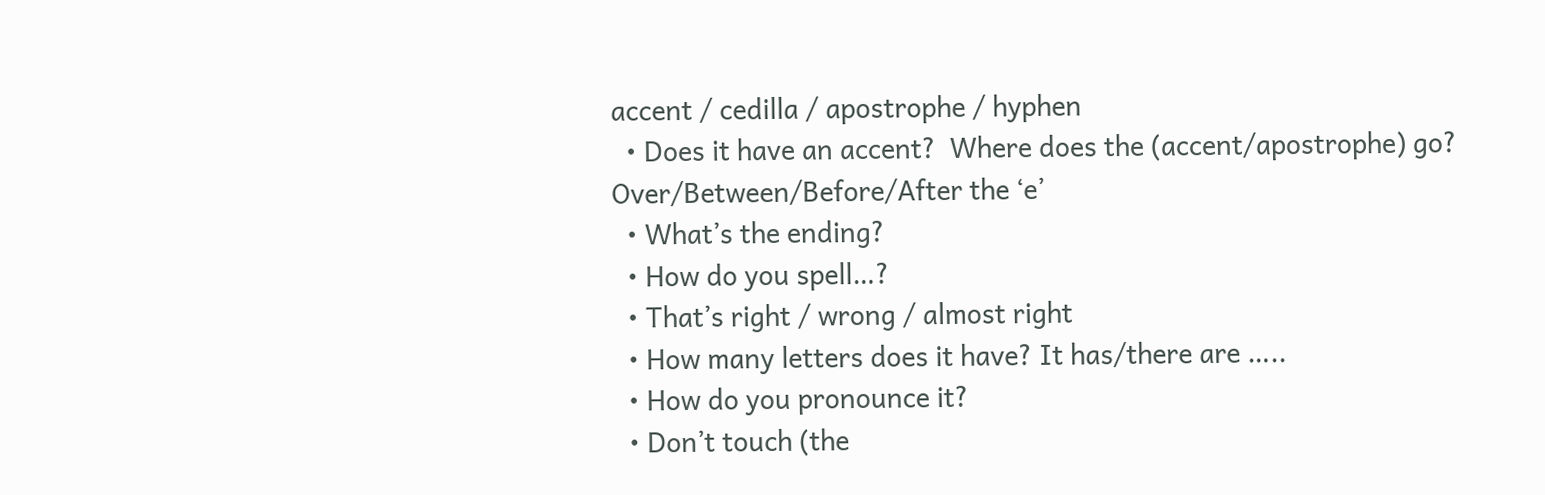accent / cedilla / apostrophe / hyphen
  • Does it have an accent?  Where does the (accent/apostrophe) go?  Over/Between/Before/After the ‘e’
  • What’s the ending?
  • How do you spell…?
  • That’s right / wrong / almost right
  • How many letters does it have? It has/there are …..
  • How do you pronounce it?
  • Don’t touch (the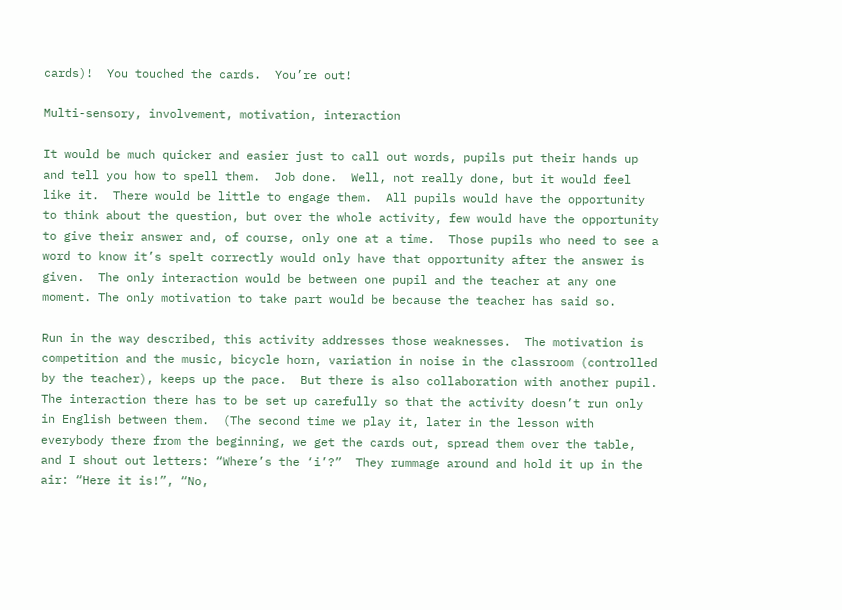cards)!  You touched the cards.  You’re out!

Multi-sensory, involvement, motivation, interaction

It would be much quicker and easier just to call out words, pupils put their hands up and tell you how to spell them.  Job done.  Well, not really done, but it would feel like it.  There would be little to engage them.  All pupils would have the opportunity to think about the question, but over the whole activity, few would have the opportunity to give their answer and, of course, only one at a time.  Those pupils who need to see a word to know it’s spelt correctly would only have that opportunity after the answer is given.  The only interaction would be between one pupil and the teacher at any one moment. The only motivation to take part would be because the teacher has said so.

Run in the way described, this activity addresses those weaknesses.  The motivation is competition and the music, bicycle horn, variation in noise in the classroom (controlled by the teacher), keeps up the pace.  But there is also collaboration with another pupil.  The interaction there has to be set up carefully so that the activity doesn’t run only in English between them.  (The second time we play it, later in the lesson with everybody there from the beginning, we get the cards out, spread them over the table, and I shout out letters: “Where’s the ‘i’?”  They rummage around and hold it up in the air: “Here it is!”, “No,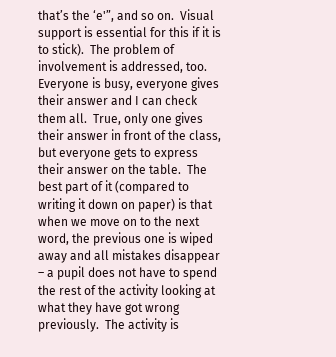that’s the ‘e'”, and so on.  Visual support is essential for this if it is to stick).  The problem of involvement is addressed, too.  Everyone is busy, everyone gives their answer and I can check them all.  True, only one gives their answer in front of the class, but everyone gets to express their answer on the table.  The best part of it (compared to writing it down on paper) is that when we move on to the next word, the previous one is wiped away and all mistakes disappear – a pupil does not have to spend the rest of the activity looking at what they have got wrong previously.  The activity is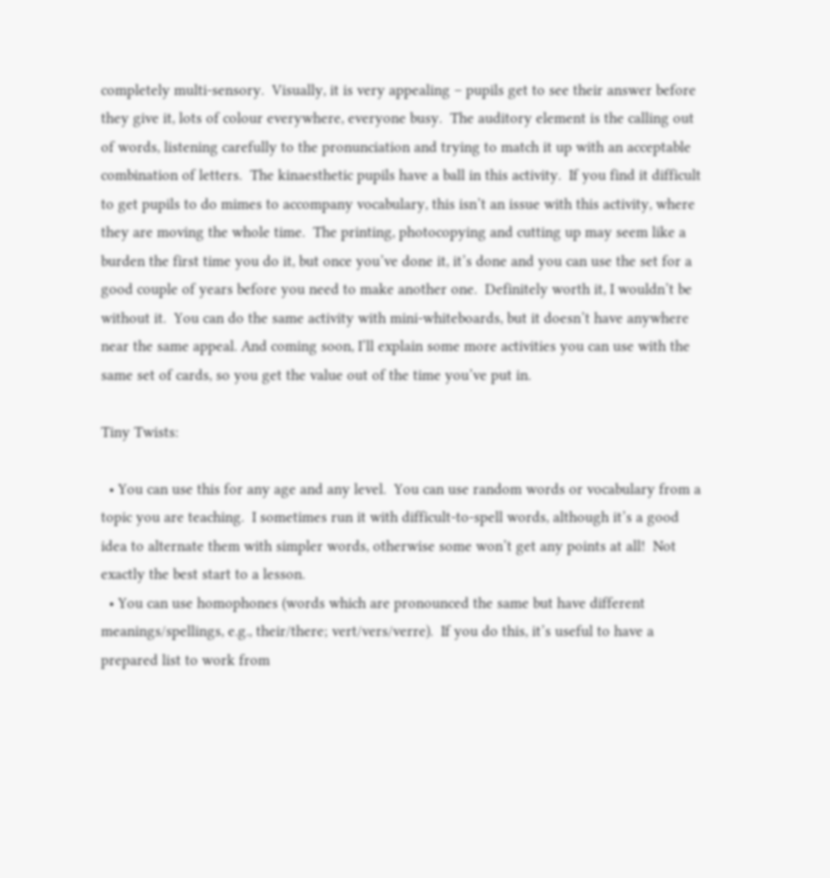completely multi-sensory.  Visually, it is very appealing – pupils get to see their answer before they give it, lots of colour everywhere, everyone busy.  The auditory element is the calling out of words, listening carefully to the pronunciation and trying to match it up with an acceptable combination of letters.  The kinaesthetic pupils have a ball in this activity.  If you find it difficult to get pupils to do mimes to accompany vocabulary, this isn’t an issue with this activity, where they are moving the whole time.  The printing, photocopying and cutting up may seem like a burden the first time you do it, but once you’ve done it, it’s done and you can use the set for a good couple of years before you need to make another one.  Definitely worth it, I wouldn’t be without it.  You can do the same activity with mini-whiteboards, but it doesn’t have anywhere near the same appeal. And coming soon, I’ll explain some more activities you can use with the same set of cards, so you get the value out of the time you’ve put in.

Tiny Twists:

  • You can use this for any age and any level.  You can use random words or vocabulary from a topic you are teaching.  I sometimes run it with difficult-to-spell words, although it’s a good idea to alternate them with simpler words, otherwise some won’t get any points at all!  Not exactly the best start to a lesson.
  • You can use homophones (words which are pronounced the same but have different meanings/spellings, e.g., their/there; vert/vers/verre).  If you do this, it’s useful to have a prepared list to work from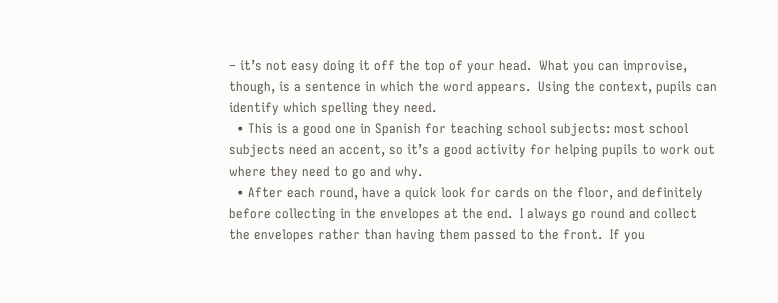– it’s not easy doing it off the top of your head.  What you can improvise, though, is a sentence in which the word appears.  Using the context, pupils can identify which spelling they need.
  • This is a good one in Spanish for teaching school subjects: most school subjects need an accent, so it’s a good activity for helping pupils to work out where they need to go and why.
  • After each round, have a quick look for cards on the floor, and definitely before collecting in the envelopes at the end.  I always go round and collect the envelopes rather than having them passed to the front.  If you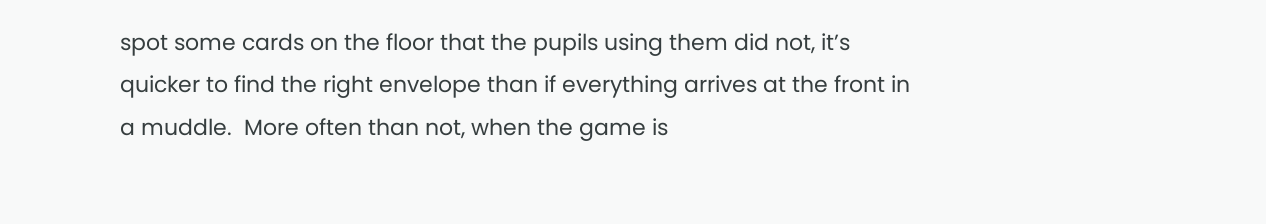spot some cards on the floor that the pupils using them did not, it’s quicker to find the right envelope than if everything arrives at the front in a muddle.  More often than not, when the game is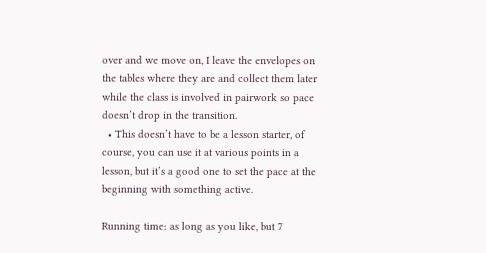over and we move on, I leave the envelopes on the tables where they are and collect them later while the class is involved in pairwork so pace doesn’t drop in the transition.
  • This doesn’t have to be a lesson starter, of course, you can use it at various points in a lesson, but it’s a good one to set the pace at the beginning with something active.

Running time: as long as you like, but 7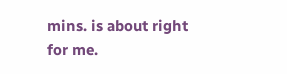mins. is about right for me.